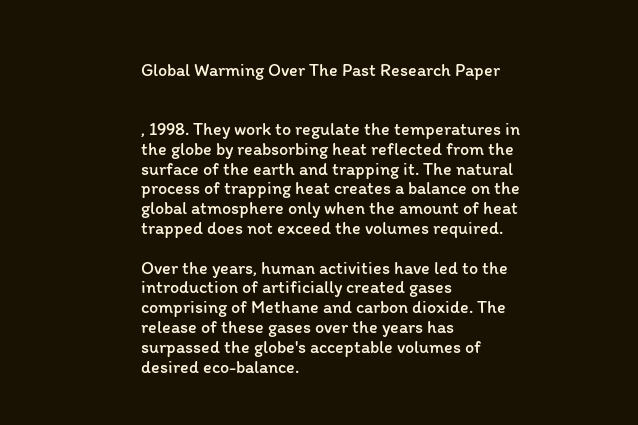Global Warming Over The Past Research Paper


, 1998. They work to regulate the temperatures in the globe by reabsorbing heat reflected from the surface of the earth and trapping it. The natural process of trapping heat creates a balance on the global atmosphere only when the amount of heat trapped does not exceed the volumes required.

Over the years, human activities have led to the introduction of artificially created gases comprising of Methane and carbon dioxide. The release of these gases over the years has surpassed the globe's acceptable volumes of desired eco-balance.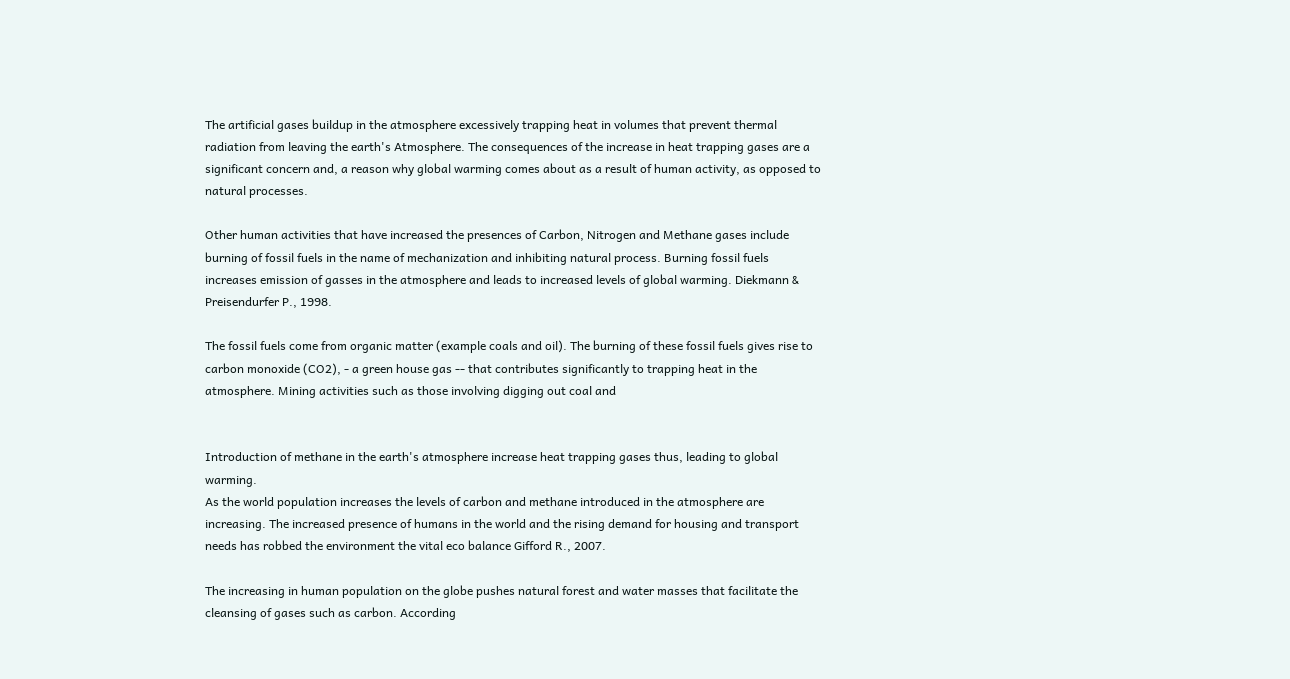The artificial gases buildup in the atmosphere excessively trapping heat in volumes that prevent thermal radiation from leaving the earth's Atmosphere. The consequences of the increase in heat trapping gases are a significant concern and, a reason why global warming comes about as a result of human activity, as opposed to natural processes.

Other human activities that have increased the presences of Carbon, Nitrogen and Methane gases include burning of fossil fuels in the name of mechanization and inhibiting natural process. Burning fossil fuels increases emission of gasses in the atmosphere and leads to increased levels of global warming. Diekmann & Preisendurfer P., 1998.

The fossil fuels come from organic matter (example coals and oil). The burning of these fossil fuels gives rise to carbon monoxide (CO2), - a green house gas -- that contributes significantly to trapping heat in the atmosphere. Mining activities such as those involving digging out coal and


Introduction of methane in the earth's atmosphere increase heat trapping gases thus, leading to global warming.
As the world population increases the levels of carbon and methane introduced in the atmosphere are increasing. The increased presence of humans in the world and the rising demand for housing and transport needs has robbed the environment the vital eco balance Gifford R., 2007.

The increasing in human population on the globe pushes natural forest and water masses that facilitate the cleansing of gases such as carbon. According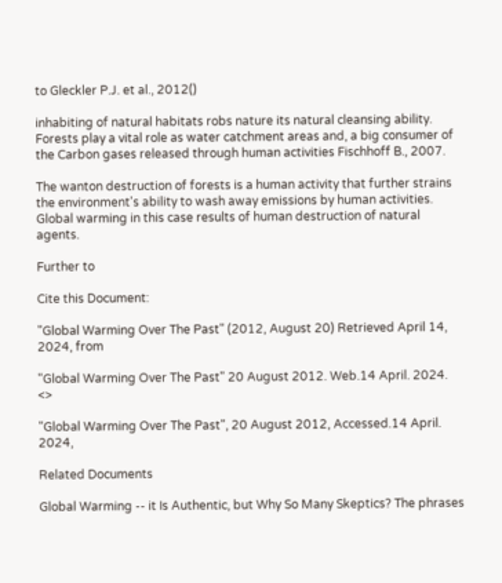to Gleckler P.J. et al., 2012()

inhabiting of natural habitats robs nature its natural cleansing ability. Forests play a vital role as water catchment areas and, a big consumer of the Carbon gases released through human activities Fischhoff B., 2007.

The wanton destruction of forests is a human activity that further strains the environment's ability to wash away emissions by human activities. Global warming in this case results of human destruction of natural agents.

Further to

Cite this Document:

"Global Warming Over The Past" (2012, August 20) Retrieved April 14, 2024, from

"Global Warming Over The Past" 20 August 2012. Web.14 April. 2024. <>

"Global Warming Over The Past", 20 August 2012, Accessed.14 April. 2024,

Related Documents

Global Warming -- it Is Authentic, but Why So Many Skeptics? The phrases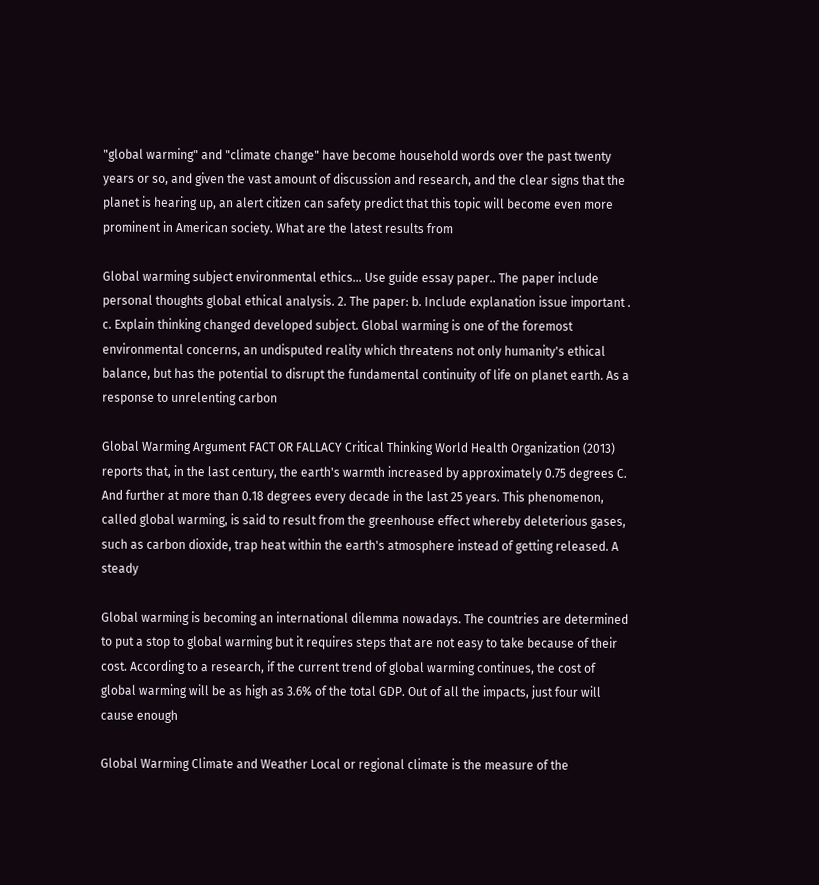"global warming" and "climate change" have become household words over the past twenty years or so, and given the vast amount of discussion and research, and the clear signs that the planet is hearing up, an alert citizen can safety predict that this topic will become even more prominent in American society. What are the latest results from

Global warming subject environmental ethics... Use guide essay paper.. The paper include personal thoughts global ethical analysis. 2. The paper: b. Include explanation issue important . c. Explain thinking changed developed subject. Global warming is one of the foremost environmental concerns, an undisputed reality which threatens not only humanity's ethical balance, but has the potential to disrupt the fundamental continuity of life on planet earth. As a response to unrelenting carbon

Global Warming Argument FACT OR FALLACY Critical Thinking World Health Organization (2013) reports that, in the last century, the earth's warmth increased by approximately 0.75 degrees C. And further at more than 0.18 degrees every decade in the last 25 years. This phenomenon, called global warming, is said to result from the greenhouse effect whereby deleterious gases, such as carbon dioxide, trap heat within the earth's atmosphere instead of getting released. A steady

Global warming is becoming an international dilemma nowadays. The countries are determined to put a stop to global warming but it requires steps that are not easy to take because of their cost. According to a research, if the current trend of global warming continues, the cost of global warming will be as high as 3.6% of the total GDP. Out of all the impacts, just four will cause enough

Global Warming Climate and Weather Local or regional climate is the measure of the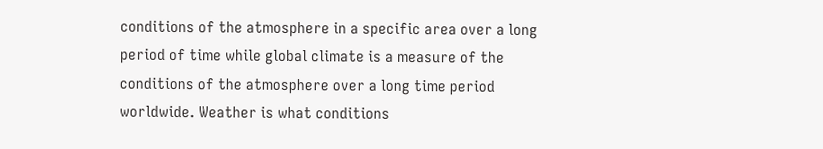conditions of the atmosphere in a specific area over a long period of time while global climate is a measure of the conditions of the atmosphere over a long time period worldwide. Weather is what conditions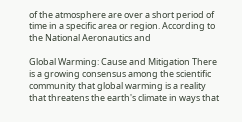of the atmosphere are over a short period of time in a specific area or region. According to the National Aeronautics and

Global Warming: Cause and Mitigation There is a growing consensus among the scientific community that global warming is a reality that threatens the earth's climate in ways that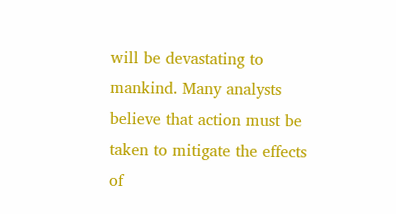will be devastating to mankind. Many analysts believe that action must be taken to mitigate the effects of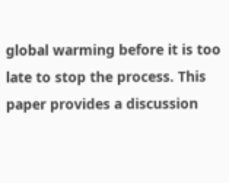global warming before it is too late to stop the process. This paper provides a discussion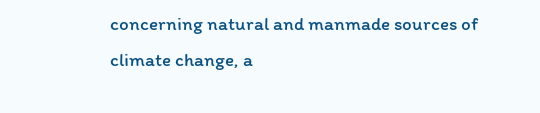concerning natural and manmade sources of climate change, a